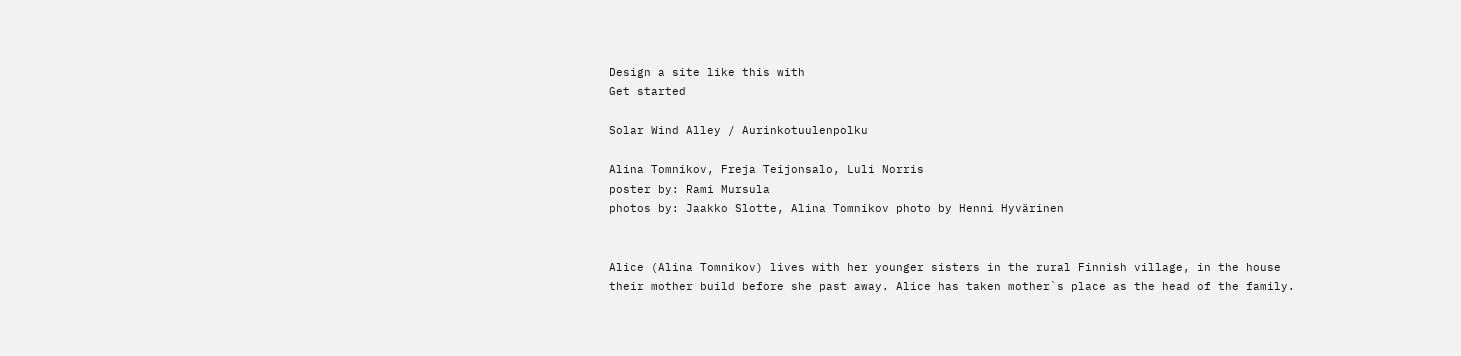Design a site like this with
Get started

Solar Wind Alley / Aurinkotuulenpolku

Alina Tomnikov, Freja Teijonsalo, Luli Norris
poster by: Rami Mursula
photos by: Jaakko Slotte, Alina Tomnikov photo by Henni Hyvärinen


Alice (Alina Tomnikov) lives with her younger sisters in the rural Finnish village, in the house their mother build before she past away. Alice has taken mother`s place as the head of the family.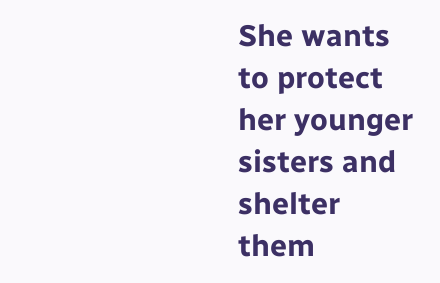She wants to protect her younger sisters and shelter them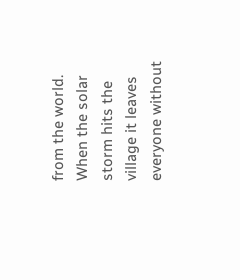from the world. When the solar storm hits the village it leaves everyone without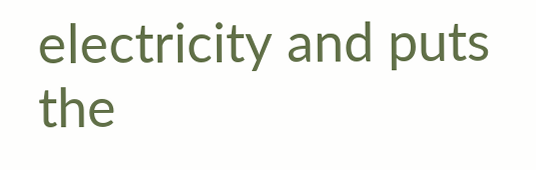electricity and puts the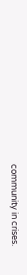community in crises.